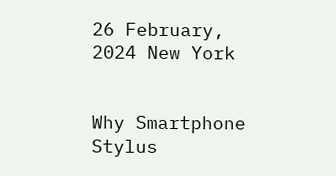26 February, 2024 New York


Why Smartphone Stylus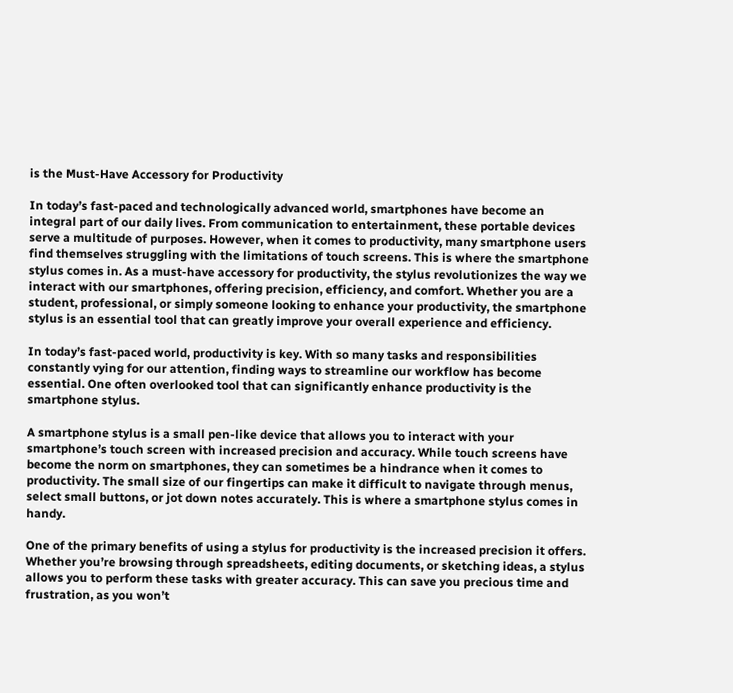is the Must-Have Accessory for Productivity

In today’s fast-paced and technologically advanced world, smartphones have become an integral part of our daily lives. From communication to entertainment, these portable devices serve a multitude of purposes. However, when it comes to productivity, many smartphone users find themselves struggling with the limitations of touch screens. This is where the smartphone stylus comes in. As a must-have accessory for productivity, the stylus revolutionizes the way we interact with our smartphones, offering precision, efficiency, and comfort. Whether you are a student, professional, or simply someone looking to enhance your productivity, the smartphone stylus is an essential tool that can greatly improve your overall experience and efficiency.

In today’s fast-paced world, productivity is key. With so many tasks and responsibilities constantly vying for our attention, finding ways to streamline our workflow has become essential. One often overlooked tool that can significantly enhance productivity is the smartphone stylus.

A smartphone stylus is a small pen-like device that allows you to interact with your smartphone’s touch screen with increased precision and accuracy. While touch screens have become the norm on smartphones, they can sometimes be a hindrance when it comes to productivity. The small size of our fingertips can make it difficult to navigate through menus, select small buttons, or jot down notes accurately. This is where a smartphone stylus comes in handy.

One of the primary benefits of using a stylus for productivity is the increased precision it offers. Whether you’re browsing through spreadsheets, editing documents, or sketching ideas, a stylus allows you to perform these tasks with greater accuracy. This can save you precious time and frustration, as you won’t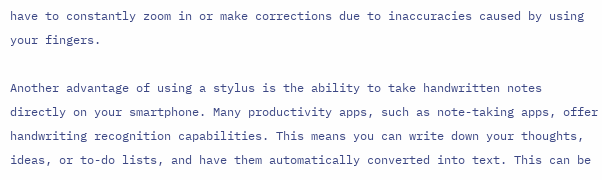have to constantly zoom in or make corrections due to inaccuracies caused by using your fingers.

Another advantage of using a stylus is the ability to take handwritten notes directly on your smartphone. Many productivity apps, such as note-taking apps, offer handwriting recognition capabilities. This means you can write down your thoughts, ideas, or to-do lists, and have them automatically converted into text. This can be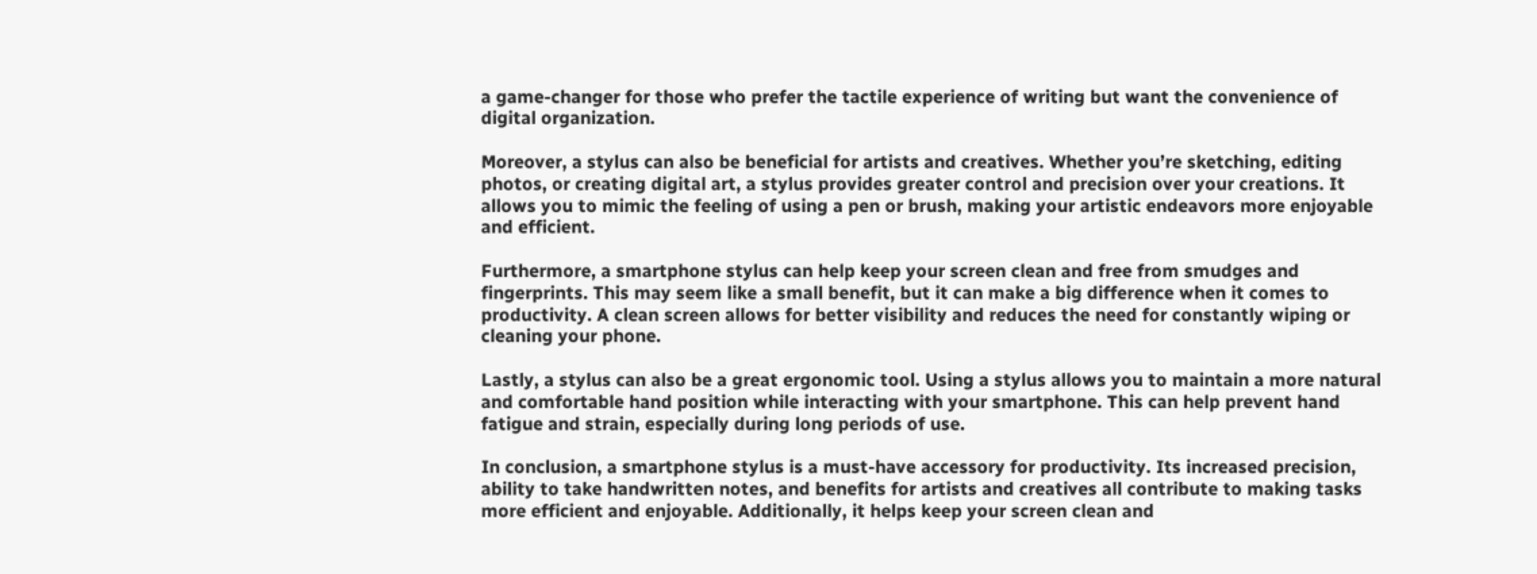a game-changer for those who prefer the tactile experience of writing but want the convenience of digital organization.

Moreover, a stylus can also be beneficial for artists and creatives. Whether you’re sketching, editing photos, or creating digital art, a stylus provides greater control and precision over your creations. It allows you to mimic the feeling of using a pen or brush, making your artistic endeavors more enjoyable and efficient.

Furthermore, a smartphone stylus can help keep your screen clean and free from smudges and fingerprints. This may seem like a small benefit, but it can make a big difference when it comes to productivity. A clean screen allows for better visibility and reduces the need for constantly wiping or cleaning your phone.

Lastly, a stylus can also be a great ergonomic tool. Using a stylus allows you to maintain a more natural and comfortable hand position while interacting with your smartphone. This can help prevent hand fatigue and strain, especially during long periods of use.

In conclusion, a smartphone stylus is a must-have accessory for productivity. Its increased precision, ability to take handwritten notes, and benefits for artists and creatives all contribute to making tasks more efficient and enjoyable. Additionally, it helps keep your screen clean and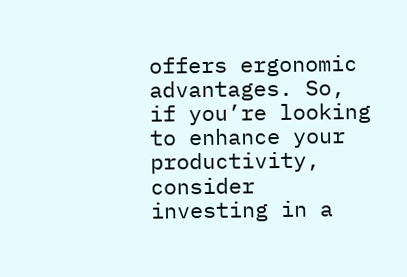offers ergonomic advantages. So, if you’re looking to enhance your productivity, consider investing in a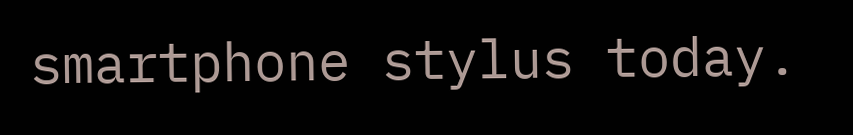smartphone stylus today.